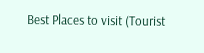Best Places to visit (Tourist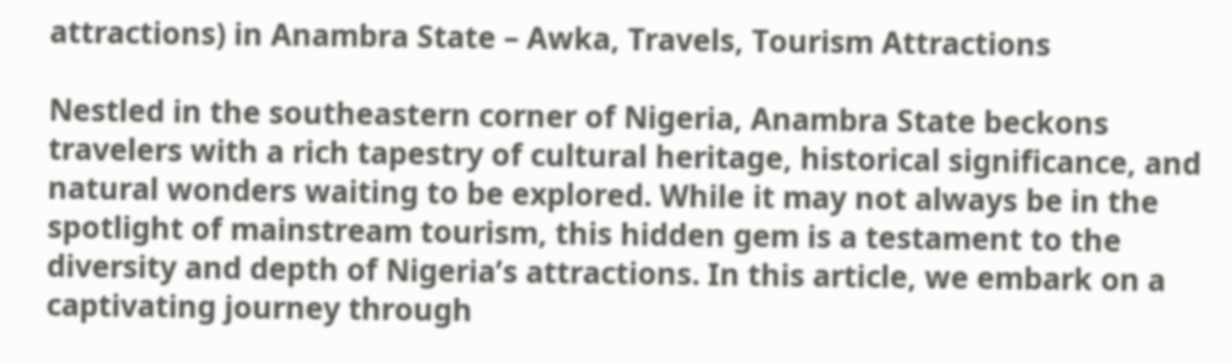attractions) in Anambra State – Awka, Travels, Tourism Attractions

Nestled in the southeastern corner of Nigeria, Anambra State beckons travelers with a rich tapestry of cultural heritage, historical significance, and natural wonders waiting to be explored. While it may not always be in the spotlight of mainstream tourism, this hidden gem is a testament to the diversity and depth of Nigeria’s attractions. In this article, we embark on a captivating journey through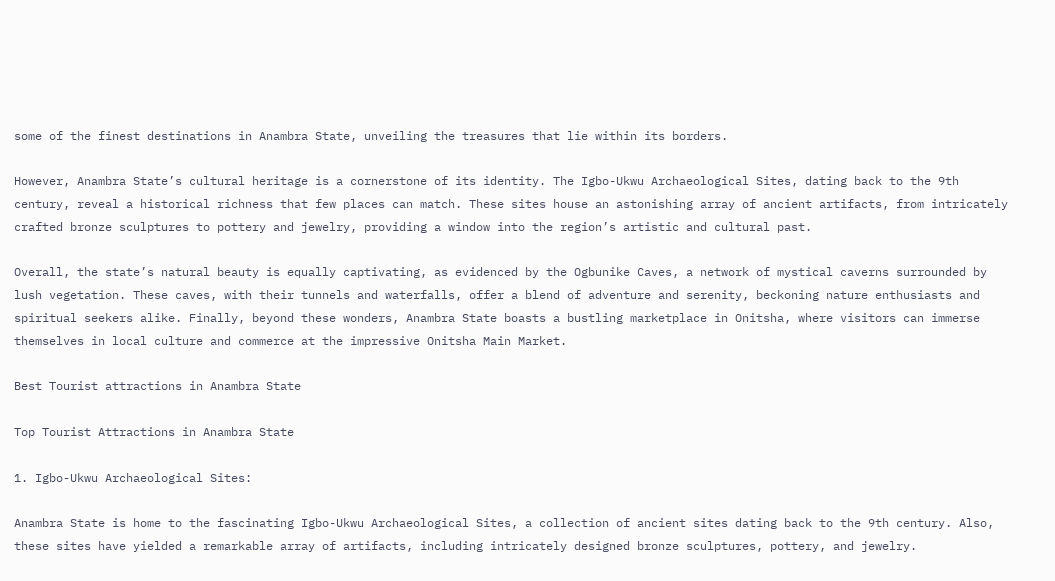some of the finest destinations in Anambra State, unveiling the treasures that lie within its borders.

However, Anambra State’s cultural heritage is a cornerstone of its identity. The Igbo-Ukwu Archaeological Sites, dating back to the 9th century, reveal a historical richness that few places can match. These sites house an astonishing array of ancient artifacts, from intricately crafted bronze sculptures to pottery and jewelry, providing a window into the region’s artistic and cultural past.

Overall, the state’s natural beauty is equally captivating, as evidenced by the Ogbunike Caves, a network of mystical caverns surrounded by lush vegetation. These caves, with their tunnels and waterfalls, offer a blend of adventure and serenity, beckoning nature enthusiasts and spiritual seekers alike. Finally, beyond these wonders, Anambra State boasts a bustling marketplace in Onitsha, where visitors can immerse themselves in local culture and commerce at the impressive Onitsha Main Market.

Best Tourist attractions in Anambra State

Top Tourist Attractions in Anambra State

1. Igbo-Ukwu Archaeological Sites:

Anambra State is home to the fascinating Igbo-Ukwu Archaeological Sites, a collection of ancient sites dating back to the 9th century. Also, these sites have yielded a remarkable array of artifacts, including intricately designed bronze sculptures, pottery, and jewelry.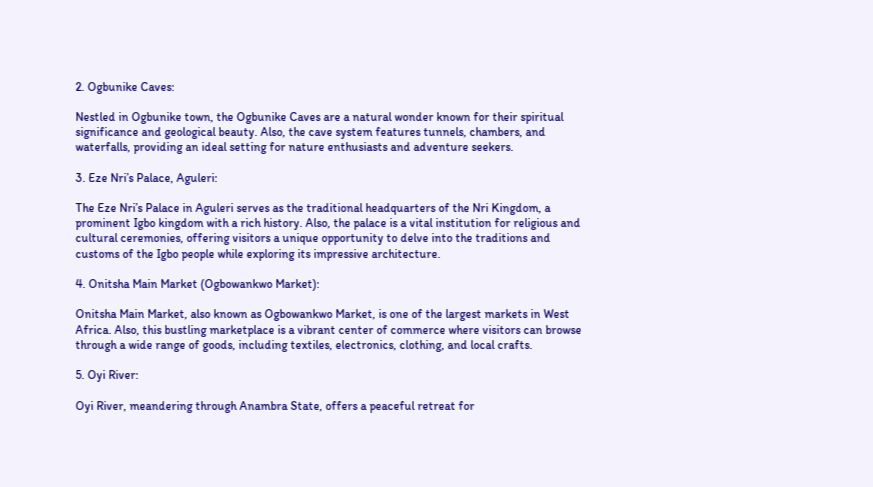2. Ogbunike Caves:

Nestled in Ogbunike town, the Ogbunike Caves are a natural wonder known for their spiritual significance and geological beauty. Also, the cave system features tunnels, chambers, and waterfalls, providing an ideal setting for nature enthusiasts and adventure seekers.

3. Eze Nri’s Palace, Aguleri:

The Eze Nri’s Palace in Aguleri serves as the traditional headquarters of the Nri Kingdom, a prominent Igbo kingdom with a rich history. Also, the palace is a vital institution for religious and cultural ceremonies, offering visitors a unique opportunity to delve into the traditions and customs of the Igbo people while exploring its impressive architecture.

4. Onitsha Main Market (Ogbowankwo Market):

Onitsha Main Market, also known as Ogbowankwo Market, is one of the largest markets in West Africa. Also, this bustling marketplace is a vibrant center of commerce where visitors can browse through a wide range of goods, including textiles, electronics, clothing, and local crafts.

5. Oyi River:

Oyi River, meandering through Anambra State, offers a peaceful retreat for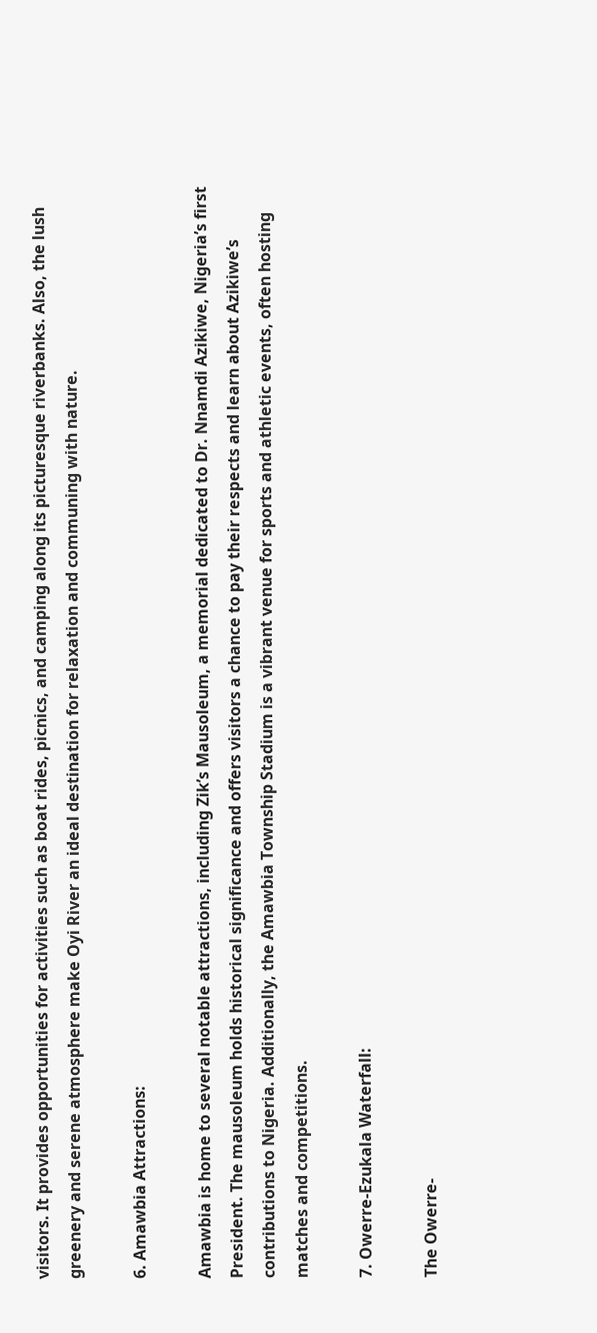visitors. It provides opportunities for activities such as boat rides, picnics, and camping along its picturesque riverbanks. Also, the lush greenery and serene atmosphere make Oyi River an ideal destination for relaxation and communing with nature.

6. Amawbia Attractions:

Amawbia is home to several notable attractions, including Zik’s Mausoleum, a memorial dedicated to Dr. Nnamdi Azikiwe, Nigeria’s first President. The mausoleum holds historical significance and offers visitors a chance to pay their respects and learn about Azikiwe’s contributions to Nigeria. Additionally, the Amawbia Township Stadium is a vibrant venue for sports and athletic events, often hosting matches and competitions.

7. Owerre-Ezukala Waterfall:

The Owerre-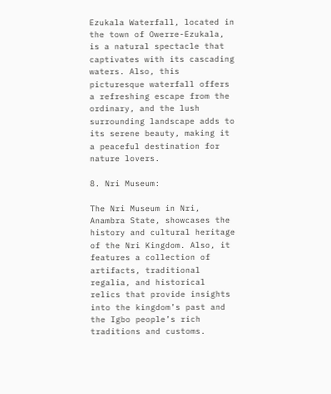Ezukala Waterfall, located in the town of Owerre-Ezukala, is a natural spectacle that captivates with its cascading waters. Also, this picturesque waterfall offers a refreshing escape from the ordinary, and the lush surrounding landscape adds to its serene beauty, making it a peaceful destination for nature lovers.

8. Nri Museum:

The Nri Museum in Nri, Anambra State, showcases the history and cultural heritage of the Nri Kingdom. Also, it features a collection of artifacts, traditional regalia, and historical relics that provide insights into the kingdom’s past and the Igbo people’s rich traditions and customs.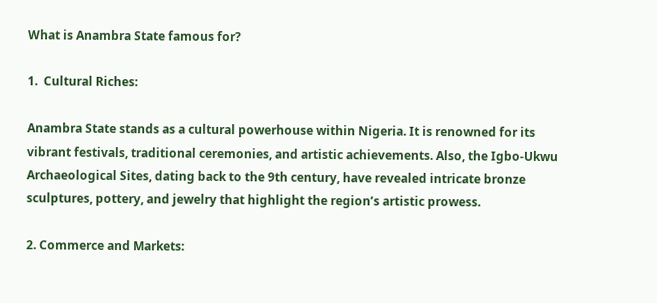What is Anambra State famous for?

1.  Cultural Riches:

Anambra State stands as a cultural powerhouse within Nigeria. It is renowned for its vibrant festivals, traditional ceremonies, and artistic achievements. Also, the Igbo-Ukwu Archaeological Sites, dating back to the 9th century, have revealed intricate bronze sculptures, pottery, and jewelry that highlight the region’s artistic prowess.

2. Commerce and Markets: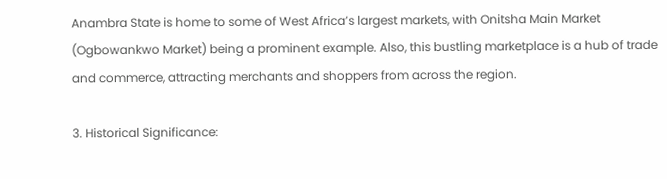Anambra State is home to some of West Africa’s largest markets, with Onitsha Main Market (Ogbowankwo Market) being a prominent example. Also, this bustling marketplace is a hub of trade and commerce, attracting merchants and shoppers from across the region.

3. Historical Significance: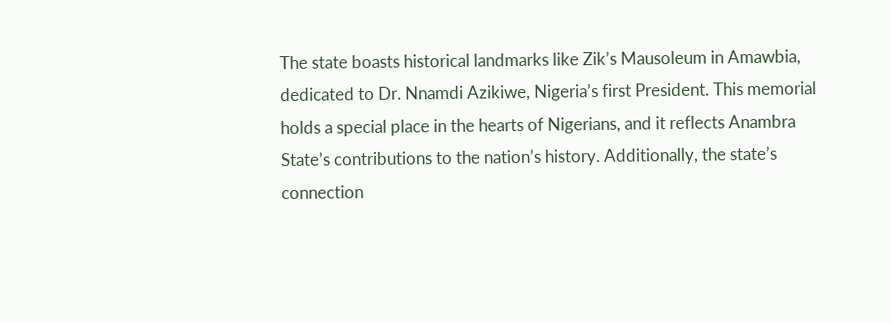The state boasts historical landmarks like Zik’s Mausoleum in Amawbia, dedicated to Dr. Nnamdi Azikiwe, Nigeria’s first President. This memorial holds a special place in the hearts of Nigerians, and it reflects Anambra State’s contributions to the nation’s history. Additionally, the state’s connection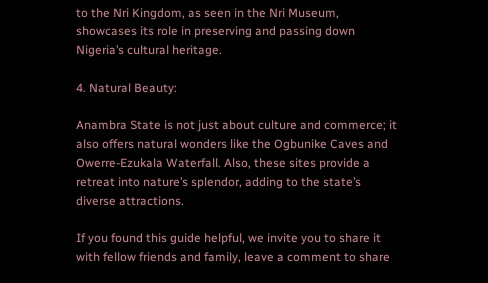to the Nri Kingdom, as seen in the Nri Museum, showcases its role in preserving and passing down Nigeria’s cultural heritage.

4. Natural Beauty:

Anambra State is not just about culture and commerce; it also offers natural wonders like the Ogbunike Caves and Owerre-Ezukala Waterfall. Also, these sites provide a retreat into nature’s splendor, adding to the state’s diverse attractions.

If you found this guide helpful, we invite you to share it with fellow friends and family, leave a comment to share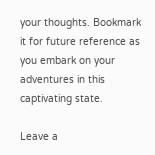your thoughts. Bookmark it for future reference as you embark on your adventures in this captivating state.

Leave a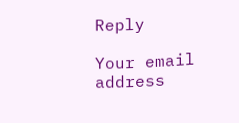Reply

Your email address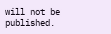will not be published.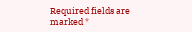Required fields are marked *